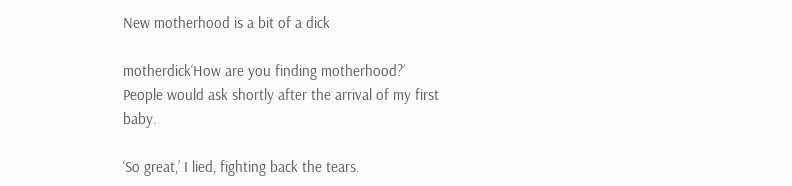New motherhood is a bit of a dick

motherdick‘How are you finding motherhood?’ People would ask shortly after the arrival of my first baby.

‘So great,’ I lied, fighting back the tears.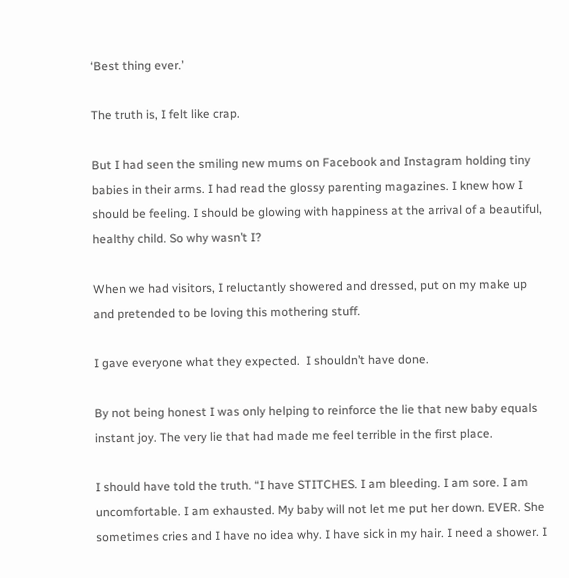‘Best thing ever.’

The truth is, I felt like crap.

But I had seen the smiling new mums on Facebook and Instagram holding tiny babies in their arms. I had read the glossy parenting magazines. I knew how I should be feeling. I should be glowing with happiness at the arrival of a beautiful, healthy child. So why wasn’t I?

When we had visitors, I reluctantly showered and dressed, put on my make up and pretended to be loving this mothering stuff.

I gave everyone what they expected.  I shouldn’t have done.

By not being honest I was only helping to reinforce the lie that new baby equals instant joy. The very lie that had made me feel terrible in the first place.

I should have told the truth. “I have STITCHES. I am bleeding. I am sore. I am uncomfortable. I am exhausted. My baby will not let me put her down. EVER. She sometimes cries and I have no idea why. I have sick in my hair. I need a shower. I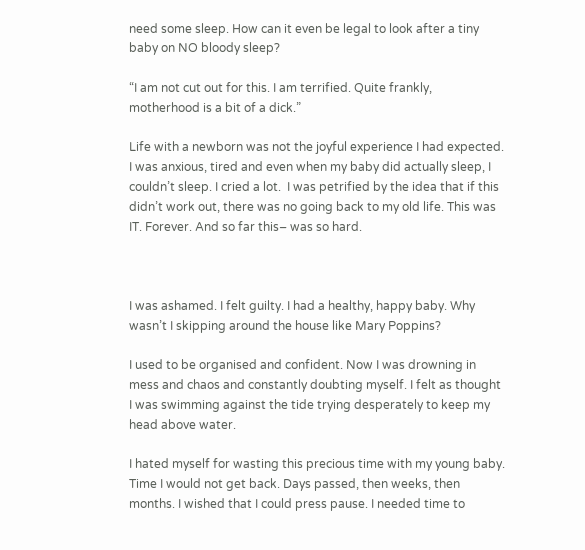need some sleep. How can it even be legal to look after a tiny baby on NO bloody sleep?

“I am not cut out for this. I am terrified. Quite frankly, motherhood is a bit of a dick.”

Life with a newborn was not the joyful experience I had expected. I was anxious, tired and even when my baby did actually sleep, I couldn’t sleep. I cried a lot.  I was petrified by the idea that if this didn’t work out, there was no going back to my old life. This was IT. Forever. And so far this– was so hard.



I was ashamed. I felt guilty. I had a healthy, happy baby. Why wasn’t I skipping around the house like Mary Poppins?

I used to be organised and confident. Now I was drowning in mess and chaos and constantly doubting myself. I felt as thought I was swimming against the tide trying desperately to keep my head above water.

I hated myself for wasting this precious time with my young baby. Time I would not get back. Days passed, then weeks, then months. I wished that I could press pause. I needed time to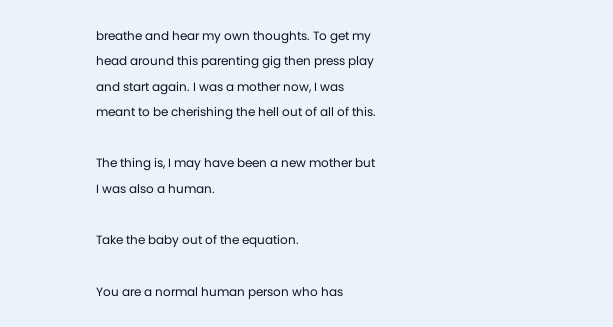breathe and hear my own thoughts. To get my head around this parenting gig then press play and start again. I was a mother now, I was meant to be cherishing the hell out of all of this.

The thing is, I may have been a new mother but I was also a human.

Take the baby out of the equation.

You are a normal human person who has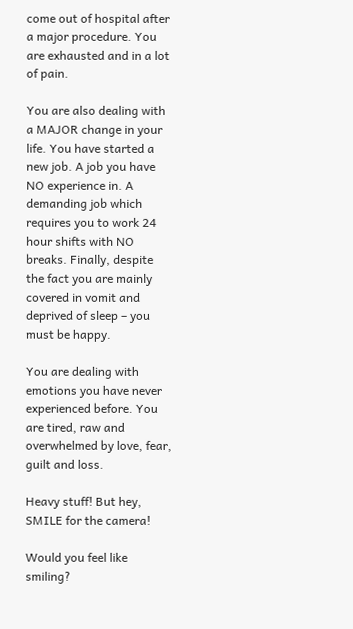come out of hospital after a major procedure. You are exhausted and in a lot of pain.

You are also dealing with a MAJOR change in your life. You have started a new job. A job you have NO experience in. A demanding job which requires you to work 24 hour shifts with NO breaks. Finally, despite the fact you are mainly covered in vomit and deprived of sleep – you must be happy.

You are dealing with emotions you have never experienced before. You are tired, raw and overwhelmed by love, fear, guilt and loss.

Heavy stuff! But hey, SMILE for the camera!

Would you feel like smiling?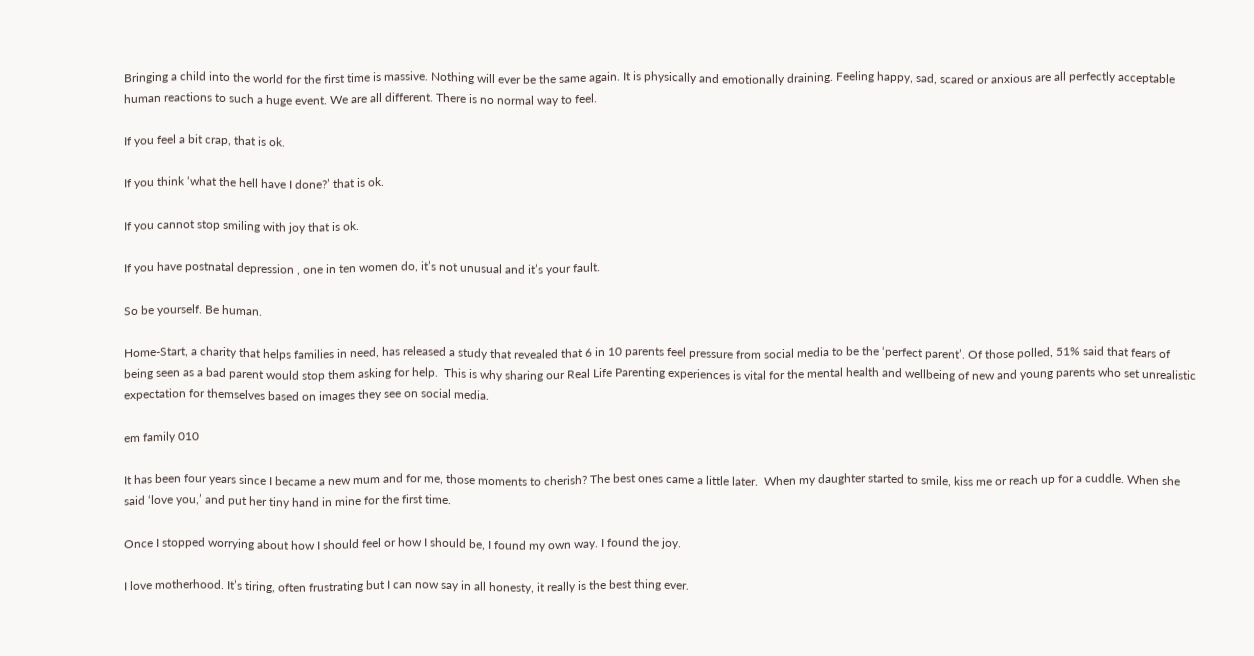Bringing a child into the world for the first time is massive. Nothing will ever be the same again. It is physically and emotionally draining. Feeling happy, sad, scared or anxious are all perfectly acceptable human reactions to such a huge event. We are all different. There is no normal way to feel.

If you feel a bit crap, that is ok.

If you think ‘what the hell have I done?’ that is ok.

If you cannot stop smiling with joy that is ok.

If you have postnatal depression , one in ten women do, it’s not unusual and it’s your fault.

So be yourself. Be human.

Home-Start, a charity that helps families in need, has released a study that revealed that 6 in 10 parents feel pressure from social media to be the ‘perfect parent’. Of those polled, 51% said that fears of being seen as a bad parent would stop them asking for help.  This is why sharing our Real Life Parenting experiences is vital for the mental health and wellbeing of new and young parents who set unrealistic expectation for themselves based on images they see on social media.

em family 010

It has been four years since I became a new mum and for me, those moments to cherish? The best ones came a little later.  When my daughter started to smile, kiss me or reach up for a cuddle. When she said ‘love you,’ and put her tiny hand in mine for the first time.

Once I stopped worrying about how I should feel or how I should be, I found my own way. I found the joy.

I love motherhood. It’s tiring, often frustrating but I can now say in all honesty, it really is the best thing ever.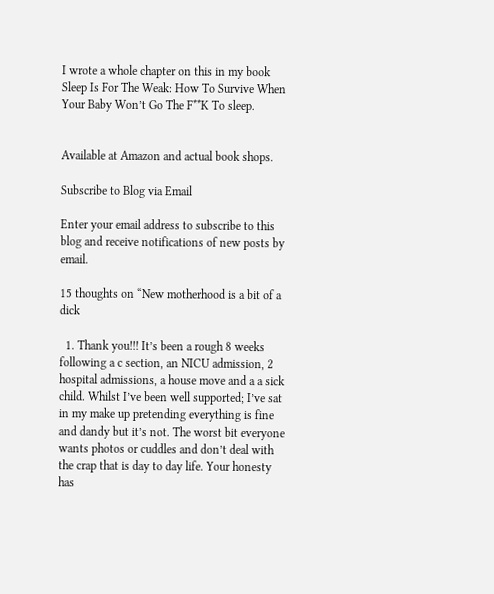I wrote a whole chapter on this in my book Sleep Is For The Weak: How To Survive When Your Baby Won’t Go The F**K To sleep.


Available at Amazon and actual book shops.

Subscribe to Blog via Email

Enter your email address to subscribe to this blog and receive notifications of new posts by email.

15 thoughts on “New motherhood is a bit of a dick

  1. Thank you!!! It’s been a rough 8 weeks following a c section, an NICU admission, 2 hospital admissions, a house move and a a sick child. Whilst I’ve been well supported; I’ve sat in my make up pretending everything is fine and dandy but it’s not. The worst bit everyone wants photos or cuddles and don’t deal with the crap that is day to day life. Your honesty has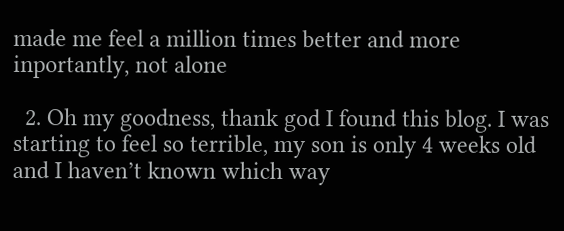made me feel a million times better and more inportantly, not alone

  2. Oh my goodness, thank god I found this blog. I was starting to feel so terrible, my son is only 4 weeks old and I haven’t known which way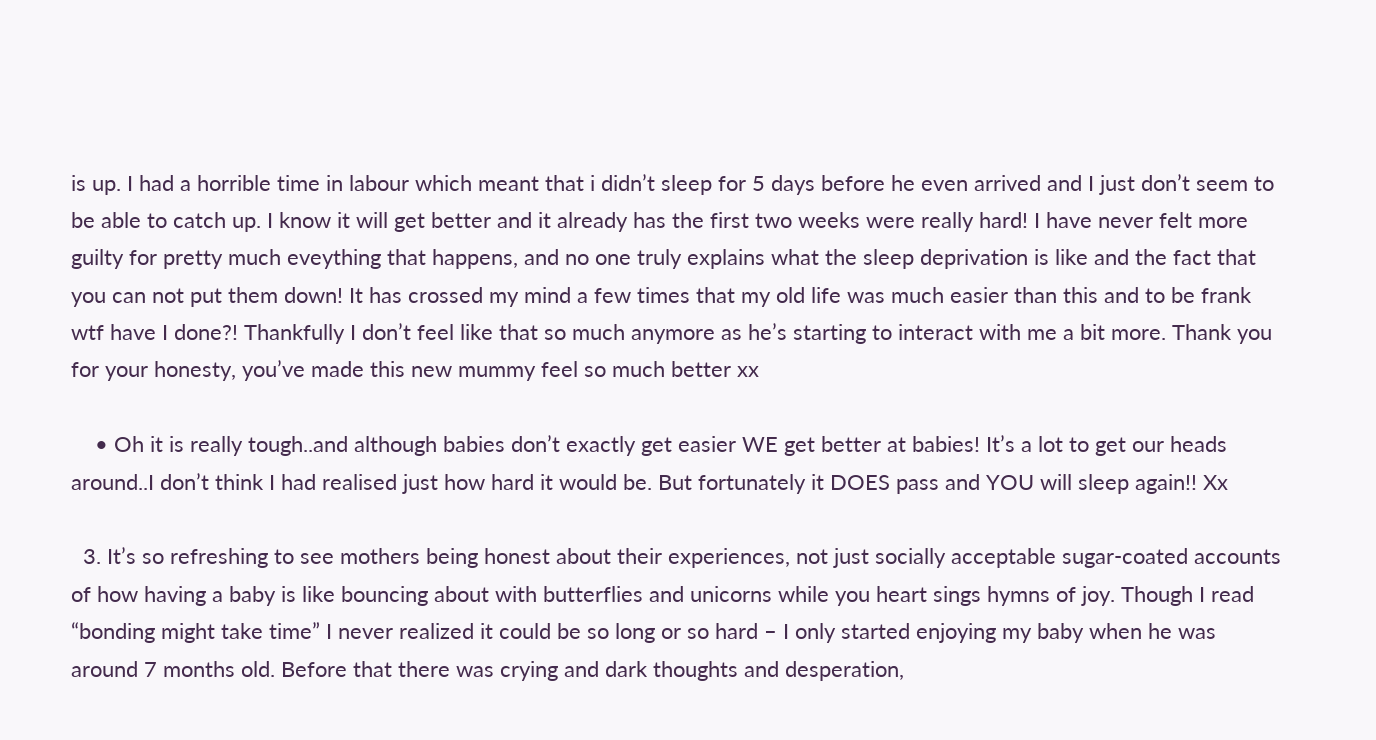is up. I had a horrible time in labour which meant that i didn’t sleep for 5 days before he even arrived and I just don’t seem to be able to catch up. I know it will get better and it already has the first two weeks were really hard! I have never felt more guilty for pretty much eveything that happens, and no one truly explains what the sleep deprivation is like and the fact that you can not put them down! It has crossed my mind a few times that my old life was much easier than this and to be frank wtf have I done?! Thankfully I don’t feel like that so much anymore as he’s starting to interact with me a bit more. Thank you for your honesty, you’ve made this new mummy feel so much better xx

    • Oh it is really tough..and although babies don’t exactly get easier WE get better at babies! It’s a lot to get our heads around..I don’t think I had realised just how hard it would be. But fortunately it DOES pass and YOU will sleep again!! Xx

  3. It’s so refreshing to see mothers being honest about their experiences, not just socially acceptable sugar-coated accounts of how having a baby is like bouncing about with butterflies and unicorns while you heart sings hymns of joy. Though I read “bonding might take time” I never realized it could be so long or so hard – I only started enjoying my baby when he was around 7 months old. Before that there was crying and dark thoughts and desperation,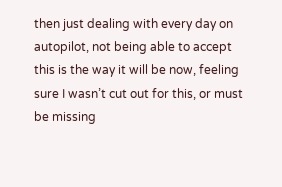then just dealing with every day on autopilot, not being able to accept this is the way it will be now, feeling sure I wasn’t cut out for this, or must be missing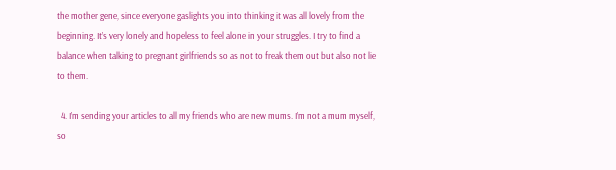the mother gene, since everyone gaslights you into thinking it was all lovely from the beginning. It’s very lonely and hopeless to feel alone in your struggles. I try to find a balance when talking to pregnant girlfriends so as not to freak them out but also not lie to them.

  4. I’m sending your articles to all my friends who are new mums. I’m not a mum myself, so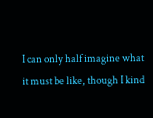I can only half imagine what it must be like, though I kind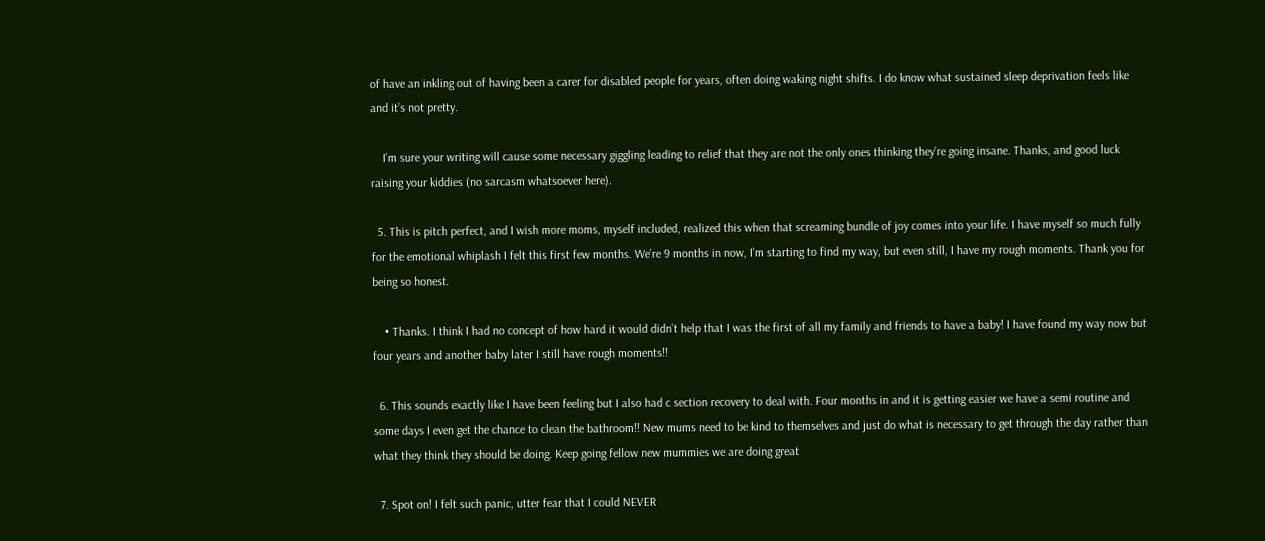of have an inkling out of having been a carer for disabled people for years, often doing waking night shifts. I do know what sustained sleep deprivation feels like and it’s not pretty.

    I’m sure your writing will cause some necessary giggling leading to relief that they are not the only ones thinking they’re going insane. Thanks, and good luck raising your kiddies (no sarcasm whatsoever here).

  5. This is pitch perfect, and I wish more moms, myself included, realized this when that screaming bundle of joy comes into your life. I have myself so much fully for the emotional whiplash I felt this first few months. We’re 9 months in now, I’m starting to find my way, but even still, I have my rough moments. Thank you for being so honest.

    • Thanks. I think I had no concept of how hard it would didn’t help that I was the first of all my family and friends to have a baby! I have found my way now but four years and another baby later I still have rough moments!!

  6. This sounds exactly like I have been feeling but I also had c section recovery to deal with. Four months in and it is getting easier we have a semi routine and some days I even get the chance to clean the bathroom!! New mums need to be kind to themselves and just do what is necessary to get through the day rather than what they think they should be doing. Keep going fellow new mummies we are doing great

  7. Spot on! I felt such panic, utter fear that I could NEVER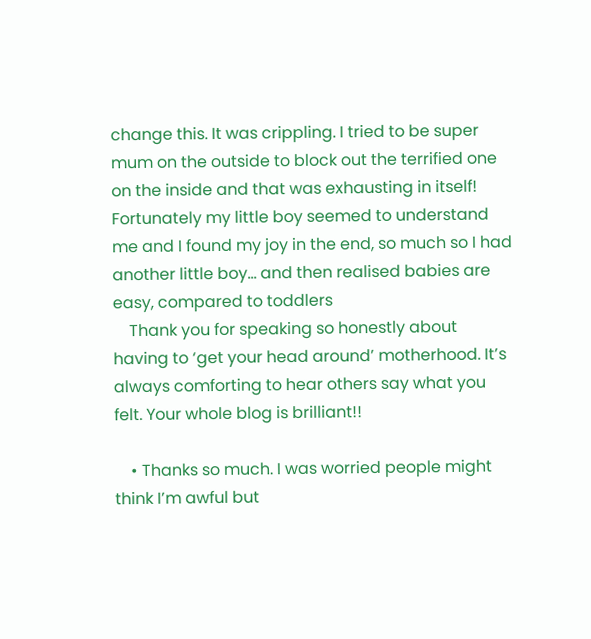change this. It was crippling. I tried to be super mum on the outside to block out the terrified one on the inside and that was exhausting in itself! Fortunately my little boy seemed to understand me and I found my joy in the end, so much so I had another little boy… and then realised babies are easy, compared to toddlers
    Thank you for speaking so honestly about having to ‘get your head around’ motherhood. It’s always comforting to hear others say what you felt. Your whole blog is brilliant!!

    • Thanks so much. I was worried people might think I’m awful but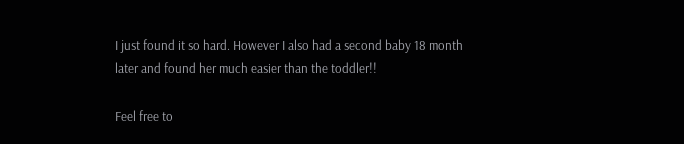I just found it so hard. However I also had a second baby 18 month later and found her much easier than the toddler!!

Feel free to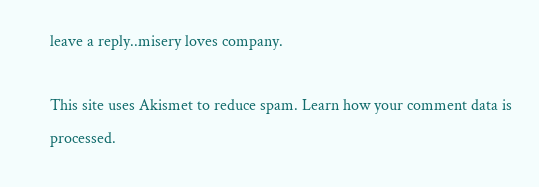leave a reply..misery loves company.

This site uses Akismet to reduce spam. Learn how your comment data is processed.